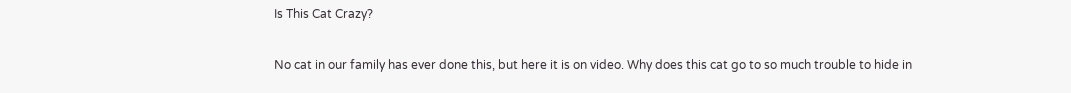Is This Cat Crazy?

No cat in our family has ever done this, but here it is on video. Why does this cat go to so much trouble to hide in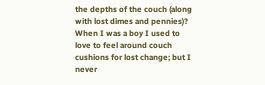the depths of the couch (along with lost dimes and pennies)? When I was a boy I used to love to feel around couch cushions for lost change; but I never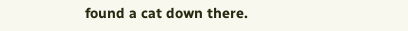found a cat down there.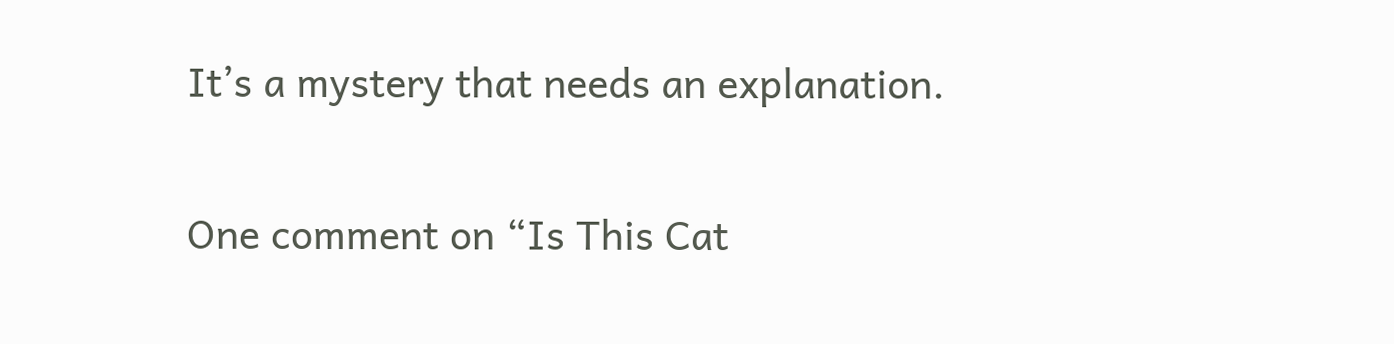It’s a mystery that needs an explanation.

One comment on “Is This Cat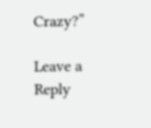Crazy?”

Leave a Reply